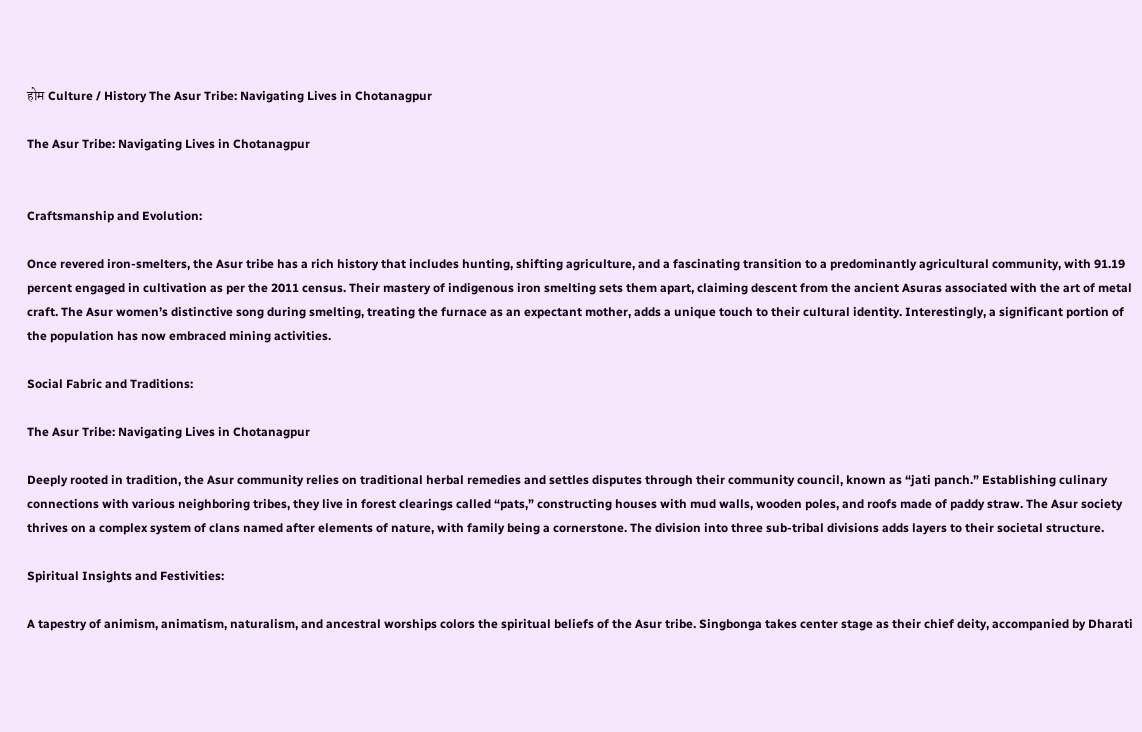होम Culture / History The Asur Tribe: Navigating Lives in Chotanagpur

The Asur Tribe: Navigating Lives in Chotanagpur


Craftsmanship and Evolution:

Once revered iron-smelters, the Asur tribe has a rich history that includes hunting, shifting agriculture, and a fascinating transition to a predominantly agricultural community, with 91.19 percent engaged in cultivation as per the 2011 census. Their mastery of indigenous iron smelting sets them apart, claiming descent from the ancient Asuras associated with the art of metal craft. The Asur women’s distinctive song during smelting, treating the furnace as an expectant mother, adds a unique touch to their cultural identity. Interestingly, a significant portion of the population has now embraced mining activities.

Social Fabric and Traditions:

The Asur Tribe: Navigating Lives in Chotanagpur

Deeply rooted in tradition, the Asur community relies on traditional herbal remedies and settles disputes through their community council, known as “jati panch.” Establishing culinary connections with various neighboring tribes, they live in forest clearings called “pats,” constructing houses with mud walls, wooden poles, and roofs made of paddy straw. The Asur society thrives on a complex system of clans named after elements of nature, with family being a cornerstone. The division into three sub-tribal divisions adds layers to their societal structure.

Spiritual Insights and Festivities:

A tapestry of animism, animatism, naturalism, and ancestral worships colors the spiritual beliefs of the Asur tribe. Singbonga takes center stage as their chief deity, accompanied by Dharati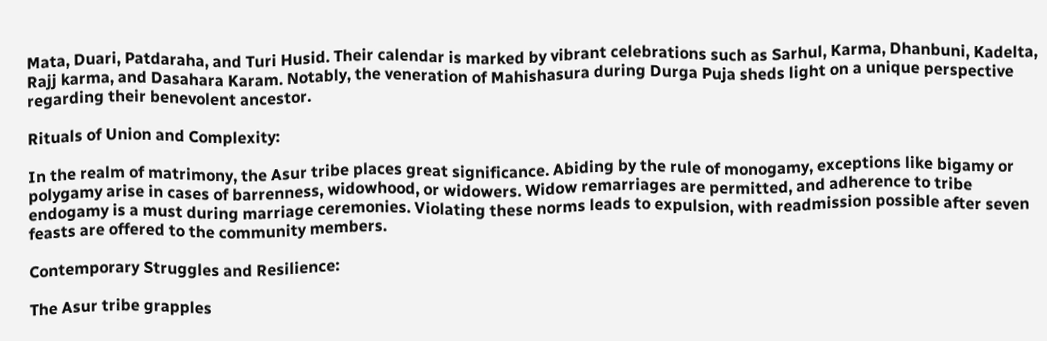Mata, Duari, Patdaraha, and Turi Husid. Their calendar is marked by vibrant celebrations such as Sarhul, Karma, Dhanbuni, Kadelta, Rajj karma, and Dasahara Karam. Notably, the veneration of Mahishasura during Durga Puja sheds light on a unique perspective regarding their benevolent ancestor.

Rituals of Union and Complexity:

In the realm of matrimony, the Asur tribe places great significance. Abiding by the rule of monogamy, exceptions like bigamy or polygamy arise in cases of barrenness, widowhood, or widowers. Widow remarriages are permitted, and adherence to tribe endogamy is a must during marriage ceremonies. Violating these norms leads to expulsion, with readmission possible after seven feasts are offered to the community members.

Contemporary Struggles and Resilience:

The Asur tribe grapples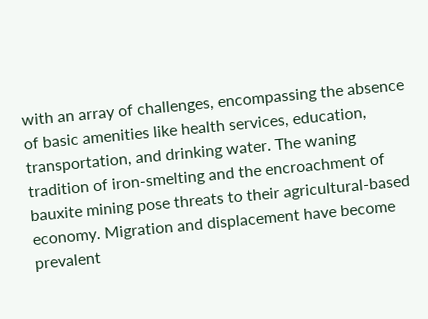with an array of challenges, encompassing the absence of basic amenities like health services, education, transportation, and drinking water. The waning tradition of iron-smelting and the encroachment of bauxite mining pose threats to their agricultural-based economy. Migration and displacement have become prevalent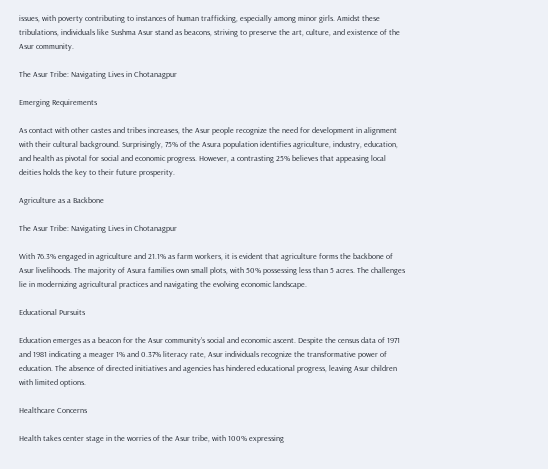issues, with poverty contributing to instances of human trafficking, especially among minor girls. Amidst these tribulations, individuals like Sushma Asur stand as beacons, striving to preserve the art, culture, and existence of the Asur community.

The Asur Tribe: Navigating Lives in Chotanagpur

Emerging Requirements

As contact with other castes and tribes increases, the Asur people recognize the need for development in alignment with their cultural background. Surprisingly, 75% of the Asura population identifies agriculture, industry, education, and health as pivotal for social and economic progress. However, a contrasting 25% believes that appeasing local deities holds the key to their future prosperity.

Agriculture as a Backbone

The Asur Tribe: Navigating Lives in Chotanagpur

With 76.3% engaged in agriculture and 21.1% as farm workers, it is evident that agriculture forms the backbone of Asur livelihoods. The majority of Asura families own small plots, with 50% possessing less than 5 acres. The challenges lie in modernizing agricultural practices and navigating the evolving economic landscape.

Educational Pursuits

Education emerges as a beacon for the Asur community’s social and economic ascent. Despite the census data of 1971 and 1981 indicating a meager 1% and 0.37% literacy rate, Asur individuals recognize the transformative power of education. The absence of directed initiatives and agencies has hindered educational progress, leaving Asur children with limited options.

Healthcare Concerns

Health takes center stage in the worries of the Asur tribe, with 100% expressing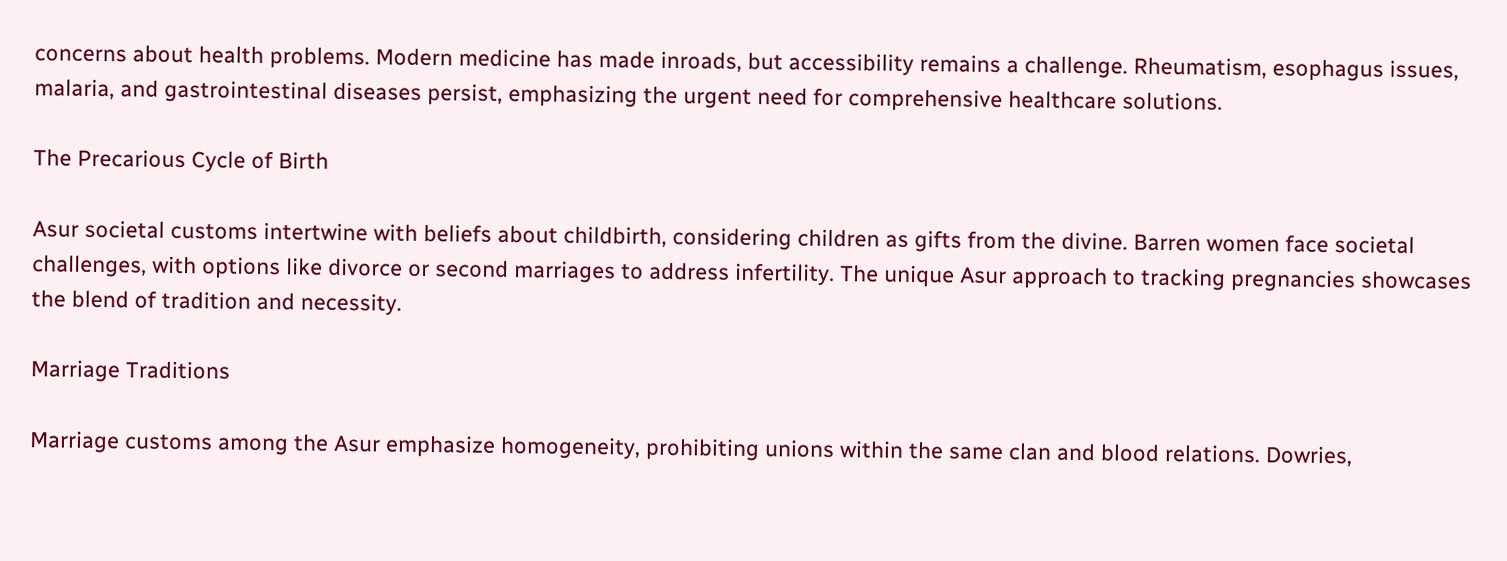concerns about health problems. Modern medicine has made inroads, but accessibility remains a challenge. Rheumatism, esophagus issues, malaria, and gastrointestinal diseases persist, emphasizing the urgent need for comprehensive healthcare solutions.

The Precarious Cycle of Birth

Asur societal customs intertwine with beliefs about childbirth, considering children as gifts from the divine. Barren women face societal challenges, with options like divorce or second marriages to address infertility. The unique Asur approach to tracking pregnancies showcases the blend of tradition and necessity.

Marriage Traditions

Marriage customs among the Asur emphasize homogeneity, prohibiting unions within the same clan and blood relations. Dowries,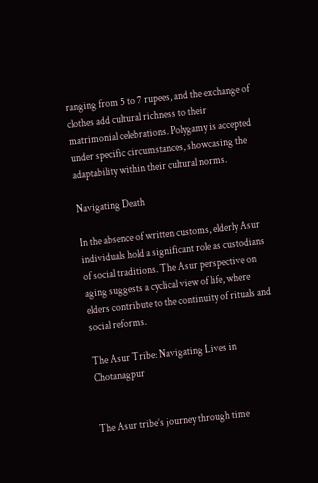ranging from 5 to 7 rupees, and the exchange of clothes add cultural richness to their matrimonial celebrations. Polygamy is accepted under specific circumstances, showcasing the adaptability within their cultural norms.

Navigating Death

In the absence of written customs, elderly Asur individuals hold a significant role as custodians of social traditions. The Asur perspective on aging suggests a cyclical view of life, where elders contribute to the continuity of rituals and social reforms.

The Asur Tribe: Navigating Lives in Chotanagpur


The Asur tribe’s journey through time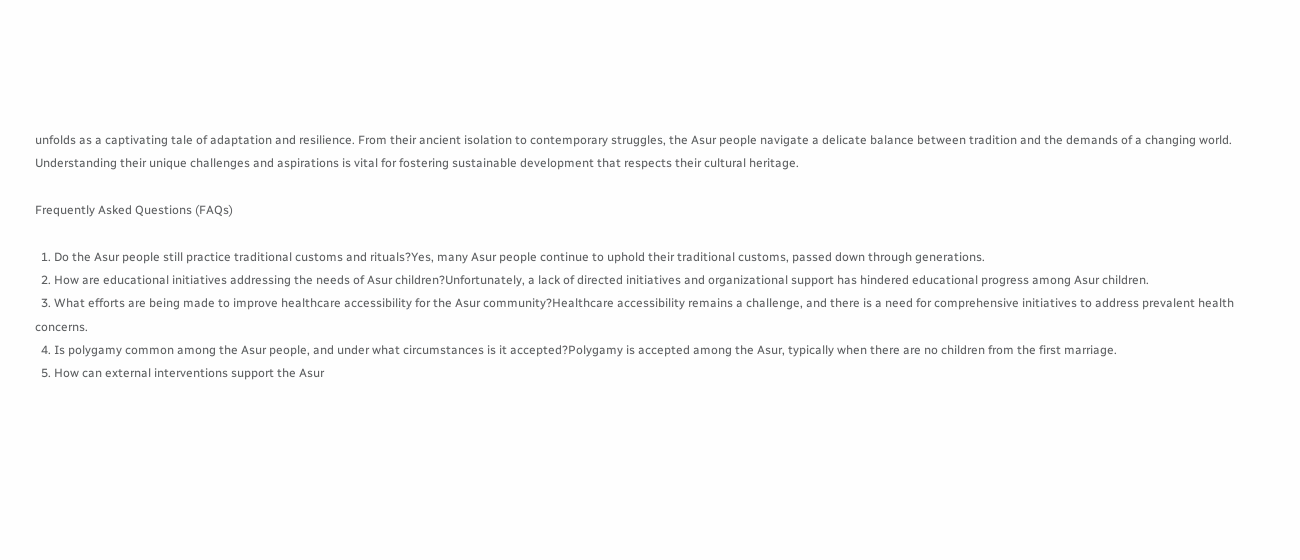unfolds as a captivating tale of adaptation and resilience. From their ancient isolation to contemporary struggles, the Asur people navigate a delicate balance between tradition and the demands of a changing world. Understanding their unique challenges and aspirations is vital for fostering sustainable development that respects their cultural heritage.

Frequently Asked Questions (FAQs)

  1. Do the Asur people still practice traditional customs and rituals?Yes, many Asur people continue to uphold their traditional customs, passed down through generations.
  2. How are educational initiatives addressing the needs of Asur children?Unfortunately, a lack of directed initiatives and organizational support has hindered educational progress among Asur children.
  3. What efforts are being made to improve healthcare accessibility for the Asur community?Healthcare accessibility remains a challenge, and there is a need for comprehensive initiatives to address prevalent health concerns.
  4. Is polygamy common among the Asur people, and under what circumstances is it accepted?Polygamy is accepted among the Asur, typically when there are no children from the first marriage.
  5. How can external interventions support the Asur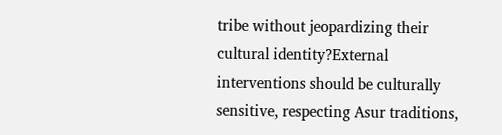tribe without jeopardizing their cultural identity?External interventions should be culturally sensitive, respecting Asur traditions,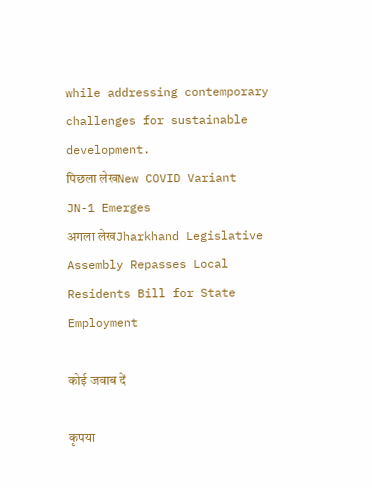while addressing contemporary challenges for sustainable development.
पिछला लेखNew COVID Variant JN-1 Emerges
अगला लेखJharkhand Legislative Assembly Repasses Local Residents Bill for State Employment

कोई जवाब दें

कृपया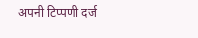अपनी टिप्पणी दर्ज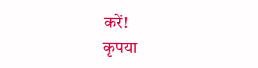करें!
कृपया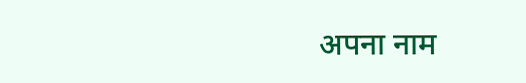अपना नाम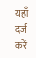यहाँ दर्ज करें